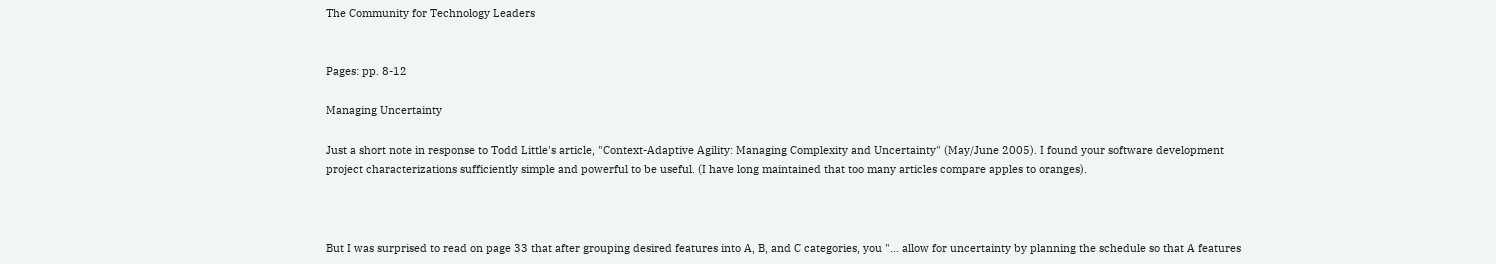The Community for Technology Leaders


Pages: pp. 8-12

Managing Uncertainty

Just a short note in response to Todd Little's article, "Context-Adaptive Agility: Managing Complexity and Uncertainty" (May/June 2005). I found your software development project characterizations sufficiently simple and powerful to be useful. (I have long maintained that too many articles compare apples to oranges).



But I was surprised to read on page 33 that after grouping desired features into A, B, and C categories, you "... allow for uncertainty by planning the schedule so that A features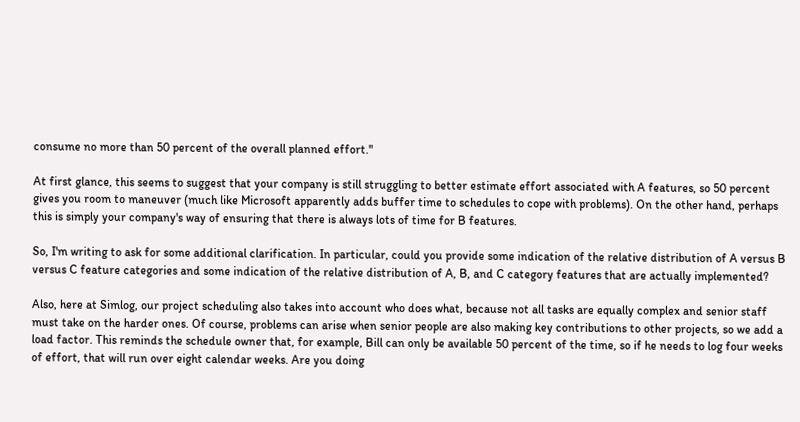consume no more than 50 percent of the overall planned effort."

At first glance, this seems to suggest that your company is still struggling to better estimate effort associated with A features, so 50 percent gives you room to maneuver (much like Microsoft apparently adds buffer time to schedules to cope with problems). On the other hand, perhaps this is simply your company's way of ensuring that there is always lots of time for B features.

So, I'm writing to ask for some additional clarification. In particular, could you provide some indication of the relative distribution of A versus B versus C feature categories and some indication of the relative distribution of A, B, and C category features that are actually implemented?

Also, here at Simlog, our project scheduling also takes into account who does what, because not all tasks are equally complex and senior staff must take on the harder ones. Of course, problems can arise when senior people are also making key contributions to other projects, so we add a load factor. This reminds the schedule owner that, for example, Bill can only be available 50 percent of the time, so if he needs to log four weeks of effort, that will run over eight calendar weeks. Are you doing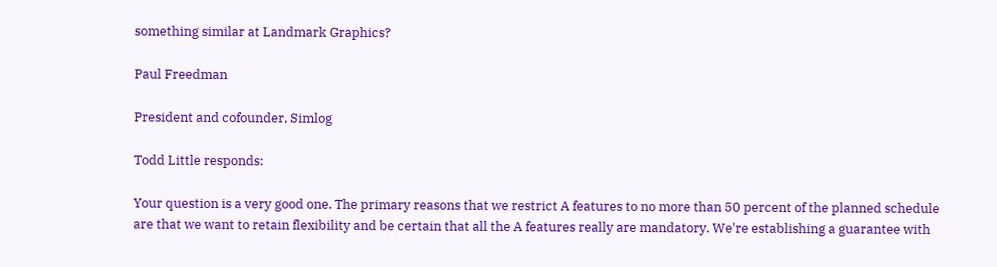something similar at Landmark Graphics?

Paul Freedman

President and cofounder, Simlog

Todd Little responds:

Your question is a very good one. The primary reasons that we restrict A features to no more than 50 percent of the planned schedule are that we want to retain flexibility and be certain that all the A features really are mandatory. We're establishing a guarantee with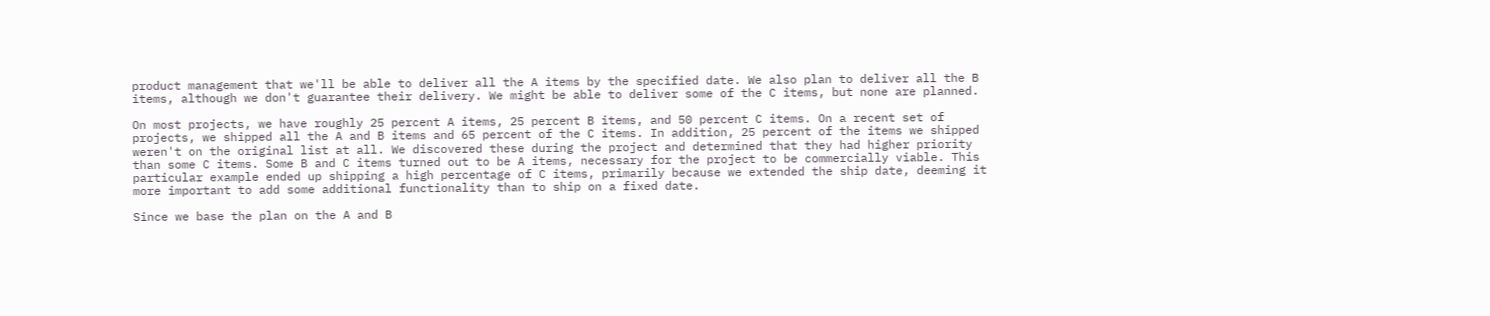product management that we'll be able to deliver all the A items by the specified date. We also plan to deliver all the B items, although we don't guarantee their delivery. We might be able to deliver some of the C items, but none are planned.

On most projects, we have roughly 25 percent A items, 25 percent B items, and 50 percent C items. On a recent set of projects, we shipped all the A and B items and 65 percent of the C items. In addition, 25 percent of the items we shipped weren't on the original list at all. We discovered these during the project and determined that they had higher priority than some C items. Some B and C items turned out to be A items, necessary for the project to be commercially viable. This particular example ended up shipping a high percentage of C items, primarily because we extended the ship date, deeming it more important to add some additional functionality than to ship on a fixed date.

Since we base the plan on the A and B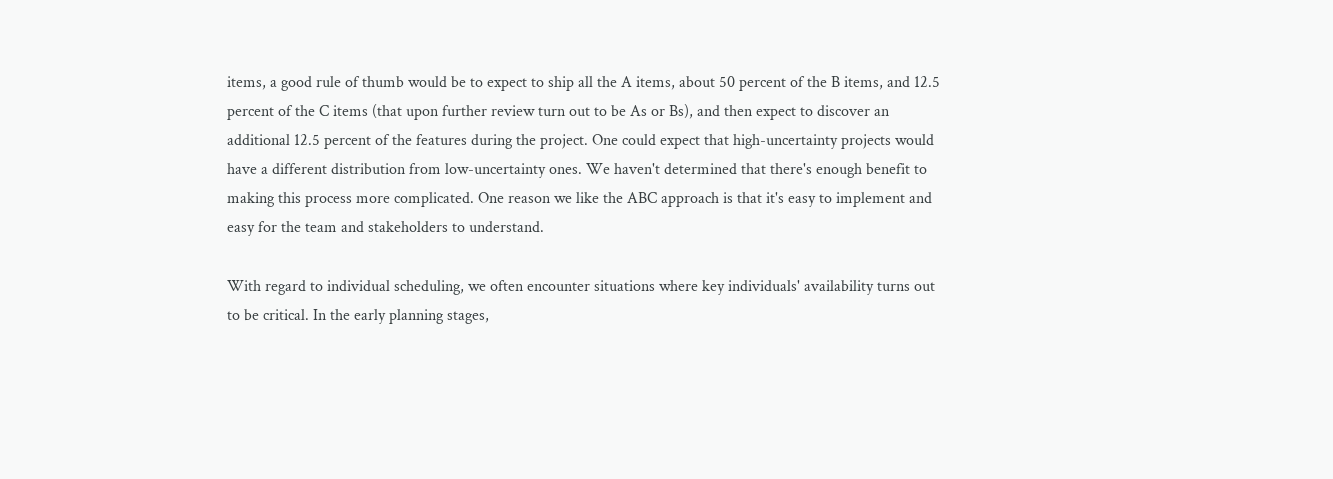items, a good rule of thumb would be to expect to ship all the A items, about 50 percent of the B items, and 12.5 percent of the C items (that upon further review turn out to be As or Bs), and then expect to discover an additional 12.5 percent of the features during the project. One could expect that high-uncertainty projects would have a different distribution from low-uncertainty ones. We haven't determined that there's enough benefit to making this process more complicated. One reason we like the ABC approach is that it's easy to implement and easy for the team and stakeholders to understand.

With regard to individual scheduling, we often encounter situations where key individuals' availability turns out to be critical. In the early planning stages,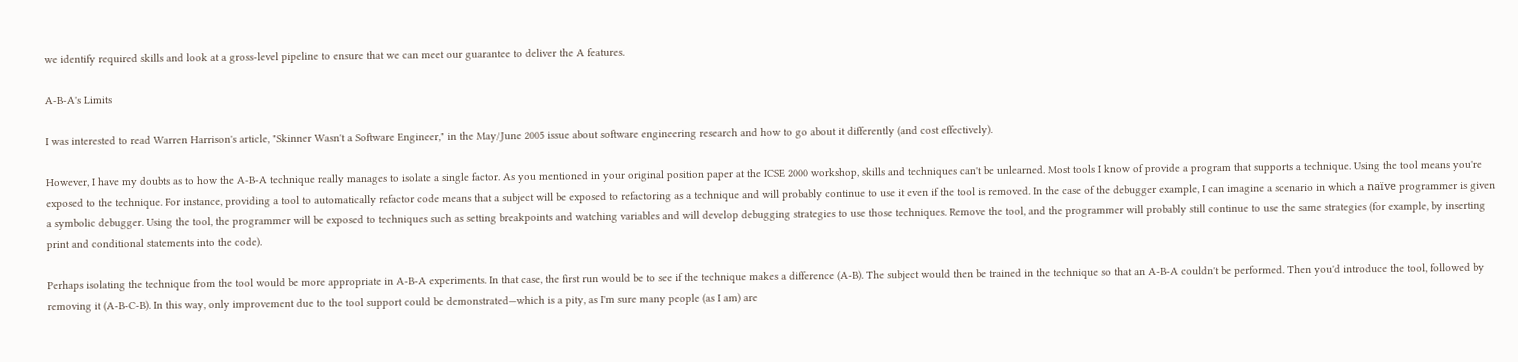we identify required skills and look at a gross-level pipeline to ensure that we can meet our guarantee to deliver the A features.

A-B-A's Limits

I was interested to read Warren Harrison's article, "Skinner Wasn't a Software Engineer," in the May/June 2005 issue about software engineering research and how to go about it differently (and cost effectively).

However, I have my doubts as to how the A-B-A technique really manages to isolate a single factor. As you mentioned in your original position paper at the ICSE 2000 workshop, skills and techniques can't be unlearned. Most tools I know of provide a program that supports a technique. Using the tool means you're exposed to the technique. For instance, providing a tool to automatically refactor code means that a subject will be exposed to refactoring as a technique and will probably continue to use it even if the tool is removed. In the case of the debugger example, I can imagine a scenario in which a naïve programmer is given a symbolic debugger. Using the tool, the programmer will be exposed to techniques such as setting breakpoints and watching variables and will develop debugging strategies to use those techniques. Remove the tool, and the programmer will probably still continue to use the same strategies (for example, by inserting print and conditional statements into the code).

Perhaps isolating the technique from the tool would be more appropriate in A-B-A experiments. In that case, the first run would be to see if the technique makes a difference (A-B). The subject would then be trained in the technique so that an A-B-A couldn't be performed. Then you'd introduce the tool, followed by removing it (A-B-C-B). In this way, only improvement due to the tool support could be demonstrated—which is a pity, as I'm sure many people (as I am) are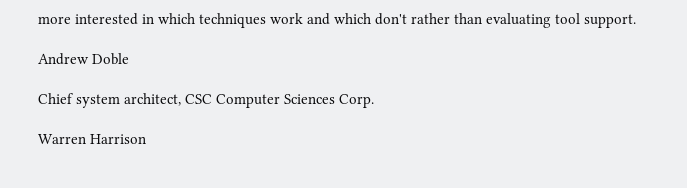more interested in which techniques work and which don't rather than evaluating tool support.

Andrew Doble

Chief system architect, CSC Computer Sciences Corp.

Warren Harrison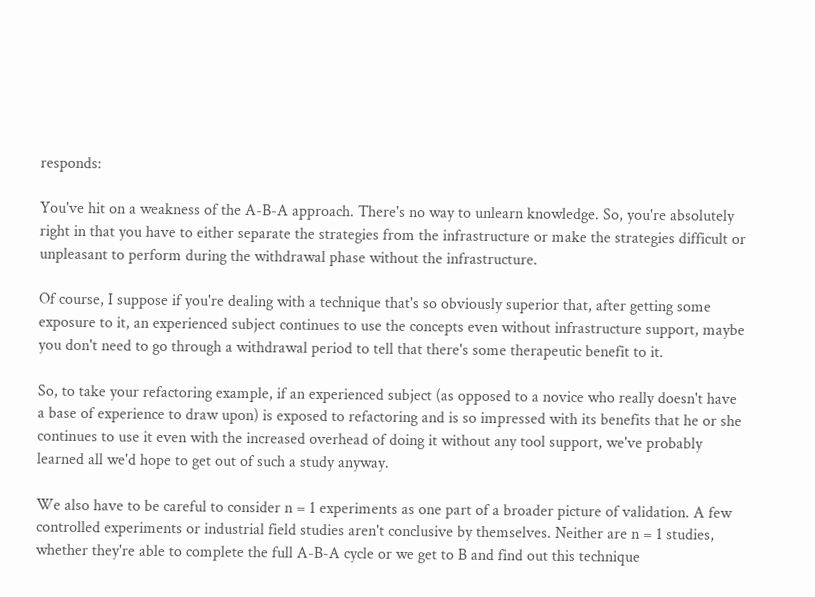responds:

You've hit on a weakness of the A-B-A approach. There's no way to unlearn knowledge. So, you're absolutely right in that you have to either separate the strategies from the infrastructure or make the strategies difficult or unpleasant to perform during the withdrawal phase without the infrastructure.

Of course, I suppose if you're dealing with a technique that's so obviously superior that, after getting some exposure to it, an experienced subject continues to use the concepts even without infrastructure support, maybe you don't need to go through a withdrawal period to tell that there's some therapeutic benefit to it.

So, to take your refactoring example, if an experienced subject (as opposed to a novice who really doesn't have a base of experience to draw upon) is exposed to refactoring and is so impressed with its benefits that he or she continues to use it even with the increased overhead of doing it without any tool support, we've probably learned all we'd hope to get out of such a study anyway.

We also have to be careful to consider n = 1 experiments as one part of a broader picture of validation. A few controlled experiments or industrial field studies aren't conclusive by themselves. Neither are n = 1 studies, whether they're able to complete the full A-B-A cycle or we get to B and find out this technique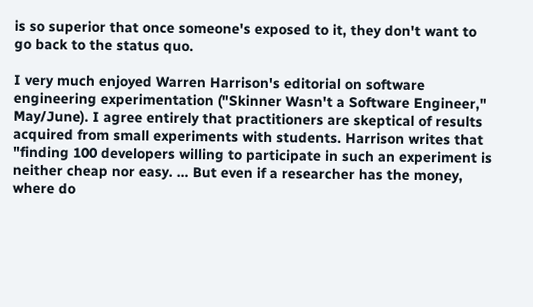is so superior that once someone's exposed to it, they don't want to go back to the status quo.

I very much enjoyed Warren Harrison's editorial on software engineering experimentation ("Skinner Wasn't a Software Engineer," May/June). I agree entirely that practitioners are skeptical of results acquired from small experiments with students. Harrison writes that "finding 100 developers willing to participate in such an experiment is neither cheap nor easy. … But even if a researcher has the money, where do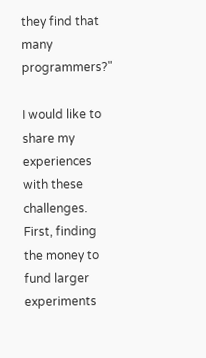they find that many programmers?"

I would like to share my experiences with these challenges. First, finding the money to fund larger experiments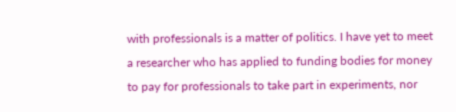with professionals is a matter of politics. I have yet to meet a researcher who has applied to funding bodies for money to pay for professionals to take part in experiments, nor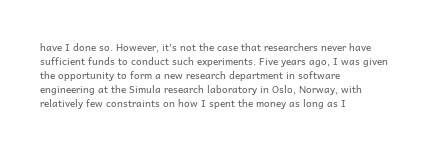have I done so. However, it's not the case that researchers never have sufficient funds to conduct such experiments. Five years ago, I was given the opportunity to form a new research department in software engineering at the Simula research laboratory in Oslo, Norway, with relatively few constraints on how I spent the money as long as I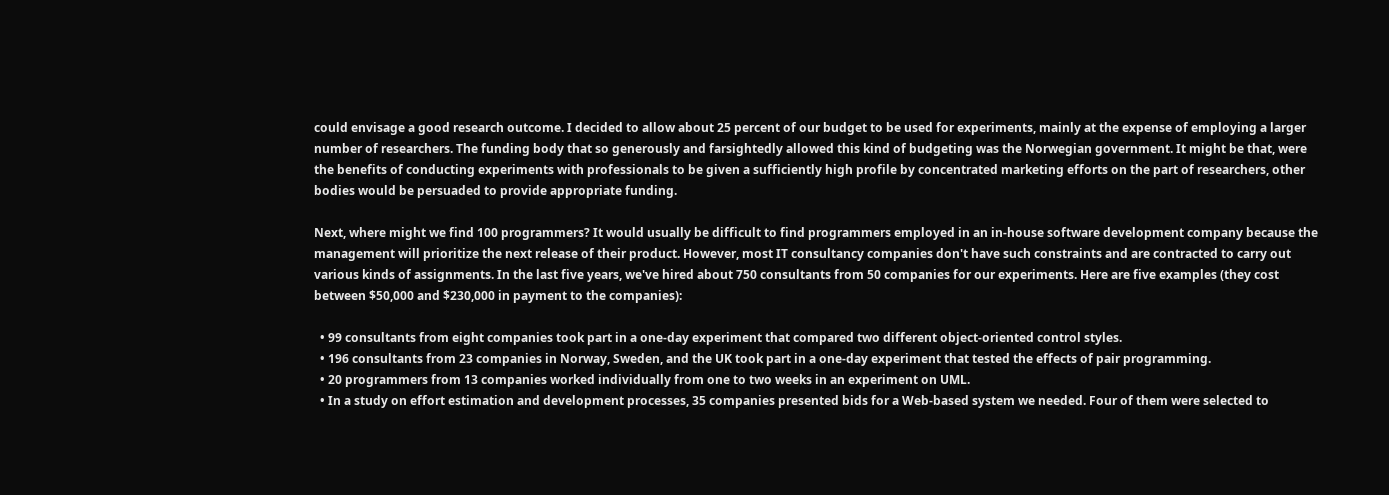could envisage a good research outcome. I decided to allow about 25 percent of our budget to be used for experiments, mainly at the expense of employing a larger number of researchers. The funding body that so generously and farsightedly allowed this kind of budgeting was the Norwegian government. It might be that, were the benefits of conducting experiments with professionals to be given a sufficiently high profile by concentrated marketing efforts on the part of researchers, other bodies would be persuaded to provide appropriate funding.

Next, where might we find 100 programmers? It would usually be difficult to find programmers employed in an in-house software development company because the management will prioritize the next release of their product. However, most IT consultancy companies don't have such constraints and are contracted to carry out various kinds of assignments. In the last five years, we've hired about 750 consultants from 50 companies for our experiments. Here are five examples (they cost between $50,000 and $230,000 in payment to the companies):

  • 99 consultants from eight companies took part in a one-day experiment that compared two different object-oriented control styles.
  • 196 consultants from 23 companies in Norway, Sweden, and the UK took part in a one-day experiment that tested the effects of pair programming.
  • 20 programmers from 13 companies worked individually from one to two weeks in an experiment on UML.
  • In a study on effort estimation and development processes, 35 companies presented bids for a Web-based system we needed. Four of them were selected to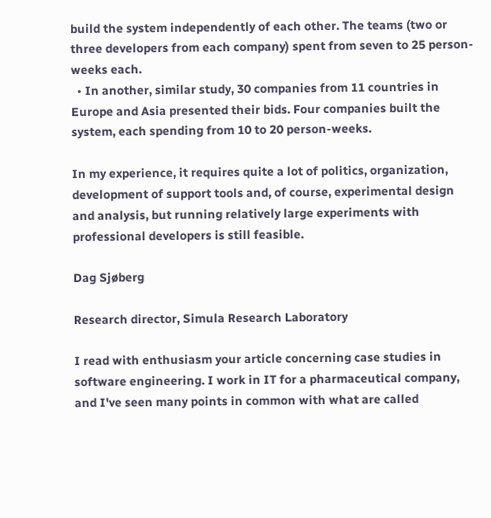build the system independently of each other. The teams (two or three developers from each company) spent from seven to 25 person-weeks each.
  • In another, similar study, 30 companies from 11 countries in Europe and Asia presented their bids. Four companies built the system, each spending from 10 to 20 person-weeks.

In my experience, it requires quite a lot of politics, organization, development of support tools and, of course, experimental design and analysis, but running relatively large experiments with professional developers is still feasible.

Dag Sjøberg

Research director, Simula Research Laboratory

I read with enthusiasm your article concerning case studies in software engineering. I work in IT for a pharmaceutical company, and I've seen many points in common with what are called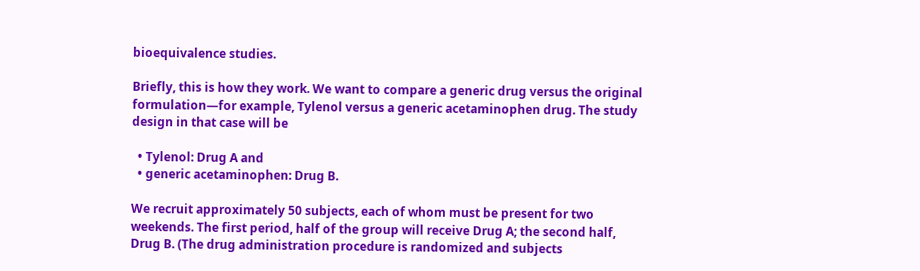bioequivalence studies.

Briefly, this is how they work. We want to compare a generic drug versus the original formulation—for example, Tylenol versus a generic acetaminophen drug. The study design in that case will be

  • Tylenol: Drug A and
  • generic acetaminophen: Drug B.

We recruit approximately 50 subjects, each of whom must be present for two weekends. The first period, half of the group will receive Drug A; the second half, Drug B. (The drug administration procedure is randomized and subjects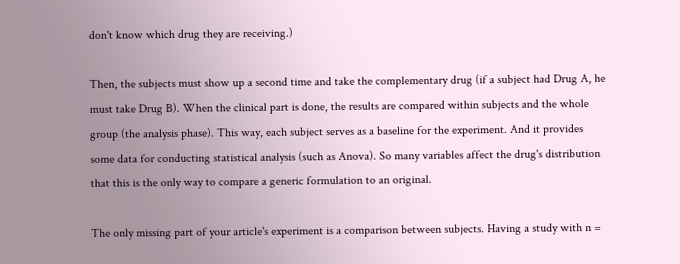don't know which drug they are receiving.)

Then, the subjects must show up a second time and take the complementary drug (if a subject had Drug A, he must take Drug B). When the clinical part is done, the results are compared within subjects and the whole group (the analysis phase). This way, each subject serves as a baseline for the experiment. And it provides some data for conducting statistical analysis (such as Anova). So many variables affect the drug's distribution that this is the only way to compare a generic formulation to an original.

The only missing part of your article's experiment is a comparison between subjects. Having a study with n =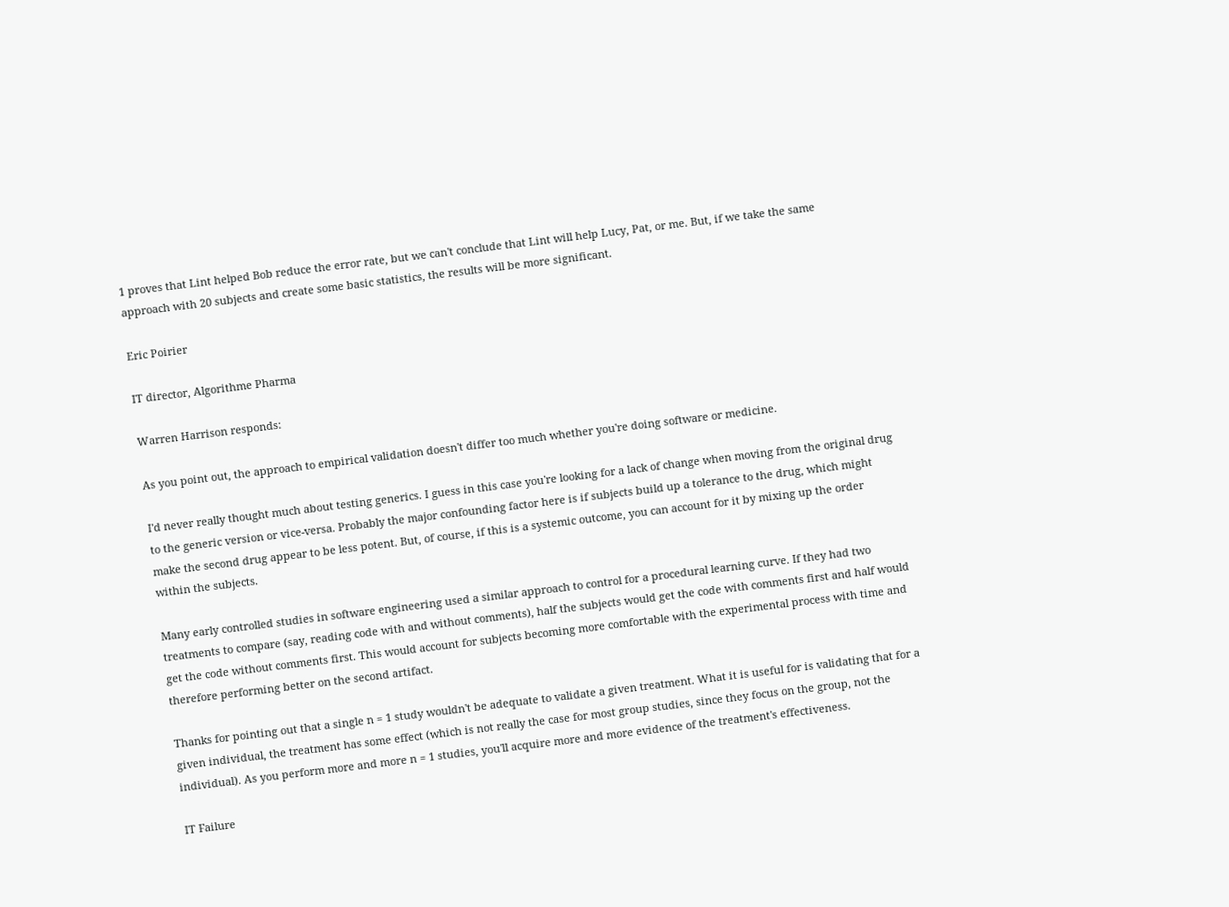1 proves that Lint helped Bob reduce the error rate, but we can't conclude that Lint will help Lucy, Pat, or me. But, if we take the same approach with 20 subjects and create some basic statistics, the results will be more significant.

Eric Poirier

IT director, Algorithme Pharma

Warren Harrison responds:

As you point out, the approach to empirical validation doesn't differ too much whether you're doing software or medicine.

I'd never really thought much about testing generics. I guess in this case you're looking for a lack of change when moving from the original drug to the generic version or vice-versa. Probably the major confounding factor here is if subjects build up a tolerance to the drug, which might make the second drug appear to be less potent. But, of course, if this is a systemic outcome, you can account for it by mixing up the order within the subjects.

Many early controlled studies in software engineering used a similar approach to control for a procedural learning curve. If they had two treatments to compare (say, reading code with and without comments), half the subjects would get the code with comments first and half would get the code without comments first. This would account for subjects becoming more comfortable with the experimental process with time and therefore performing better on the second artifact.

Thanks for pointing out that a single n = 1 study wouldn't be adequate to validate a given treatment. What it is useful for is validating that for a given individual, the treatment has some effect (which is not really the case for most group studies, since they focus on the group, not the individual). As you perform more and more n = 1 studies, you'll acquire more and more evidence of the treatment's effectiveness.

IT Failure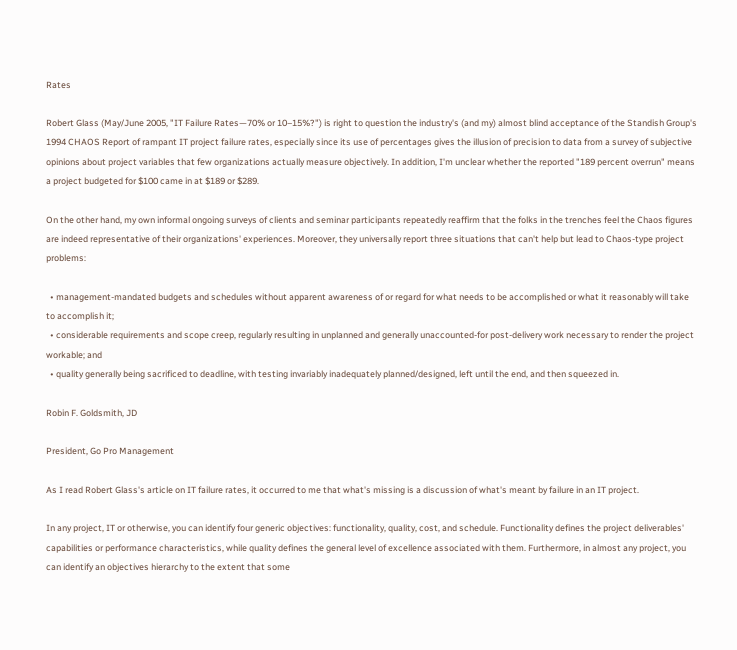Rates

Robert Glass (May/June 2005, "IT Failure Rates—70% or 10–15%?") is right to question the industry's (and my) almost blind acceptance of the Standish Group's 1994 CHAOS Report of rampant IT project failure rates, especially since its use of percentages gives the illusion of precision to data from a survey of subjective opinions about project variables that few organizations actually measure objectively. In addition, I'm unclear whether the reported "189 percent overrun" means a project budgeted for $100 came in at $189 or $289.

On the other hand, my own informal ongoing surveys of clients and seminar participants repeatedly reaffirm that the folks in the trenches feel the Chaos figures are indeed representative of their organizations' experiences. Moreover, they universally report three situations that can't help but lead to Chaos-type project problems:

  • management-mandated budgets and schedules without apparent awareness of or regard for what needs to be accomplished or what it reasonably will take to accomplish it;
  • considerable requirements and scope creep, regularly resulting in unplanned and generally unaccounted-for post-delivery work necessary to render the project workable; and
  • quality generally being sacrificed to deadline, with testing invariably inadequately planned/designed, left until the end, and then squeezed in.

Robin F. Goldsmith, JD

President, Go Pro Management

As I read Robert Glass's article on IT failure rates, it occurred to me that what's missing is a discussion of what's meant by failure in an IT project.

In any project, IT or otherwise, you can identify four generic objectives: functionality, quality, cost, and schedule. Functionality defines the project deliverables' capabilities or performance characteristics, while quality defines the general level of excellence associated with them. Furthermore, in almost any project, you can identify an objectives hierarchy to the extent that some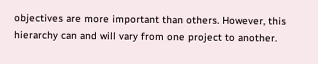objectives are more important than others. However, this hierarchy can and will vary from one project to another.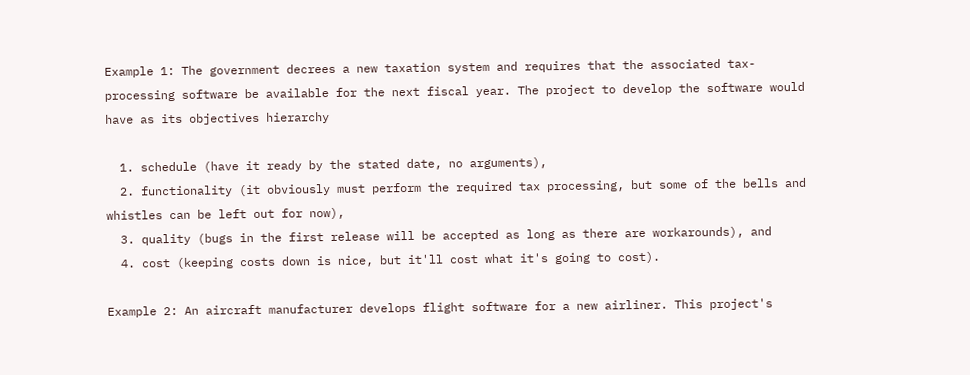Example 1: The government decrees a new taxation system and requires that the associated tax-processing software be available for the next fiscal year. The project to develop the software would have as its objectives hierarchy

  1. schedule (have it ready by the stated date, no arguments),
  2. functionality (it obviously must perform the required tax processing, but some of the bells and whistles can be left out for now),
  3. quality (bugs in the first release will be accepted as long as there are workarounds), and
  4. cost (keeping costs down is nice, but it'll cost what it's going to cost).

Example 2: An aircraft manufacturer develops flight software for a new airliner. This project's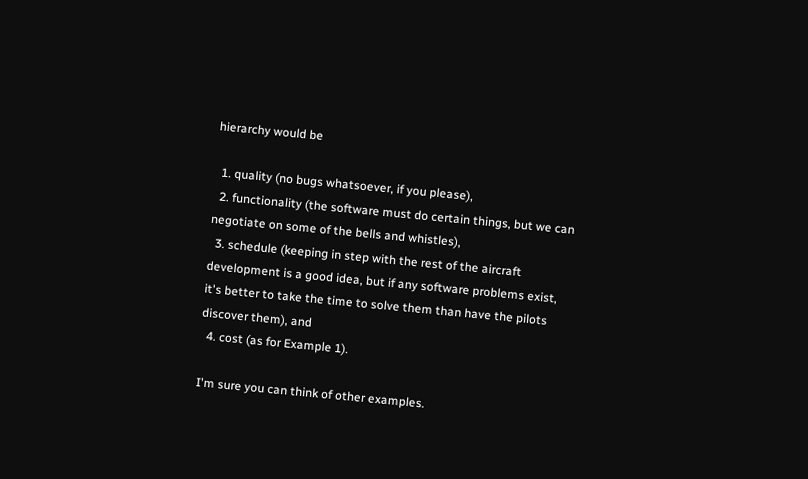hierarchy would be

  1. quality (no bugs whatsoever, if you please),
  2. functionality (the software must do certain things, but we can negotiate on some of the bells and whistles),
  3. schedule (keeping in step with the rest of the aircraft development is a good idea, but if any software problems exist, it's better to take the time to solve them than have the pilots discover them), and
  4. cost (as for Example 1).

I'm sure you can think of other examples.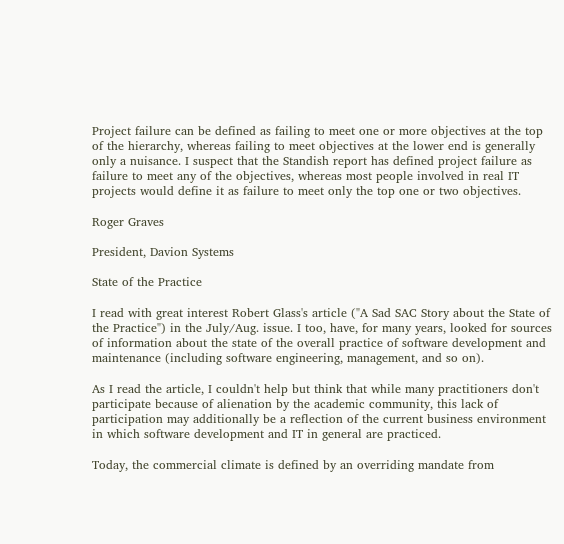Project failure can be defined as failing to meet one or more objectives at the top of the hierarchy, whereas failing to meet objectives at the lower end is generally only a nuisance. I suspect that the Standish report has defined project failure as failure to meet any of the objectives, whereas most people involved in real IT projects would define it as failure to meet only the top one or two objectives.

Roger Graves

President, Davion Systems

State of the Practice

I read with great interest Robert Glass's article ("A Sad SAC Story about the State of the Practice") in the July/Aug. issue. I too, have, for many years, looked for sources of information about the state of the overall practice of software development and maintenance (including software engineering, management, and so on).

As I read the article, I couldn't help but think that while many practitioners don't participate because of alienation by the academic community, this lack of participation may additionally be a reflection of the current business environment in which software development and IT in general are practiced.

Today, the commercial climate is defined by an overriding mandate from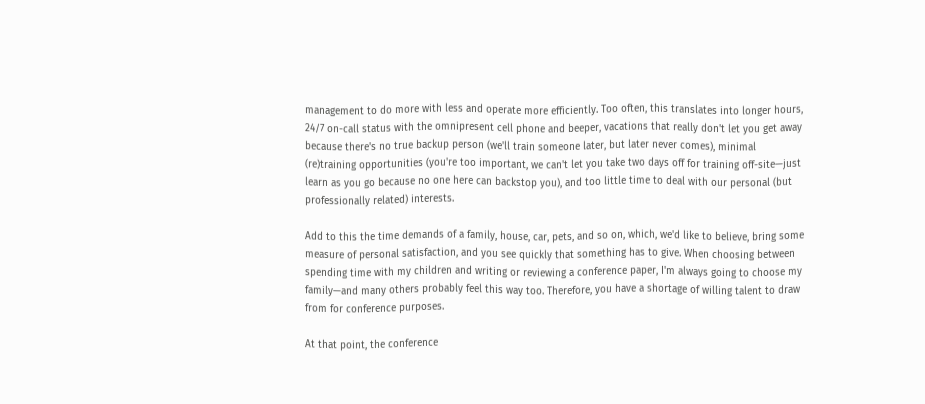management to do more with less and operate more efficiently. Too often, this translates into longer hours, 24/7 on-call status with the omnipresent cell phone and beeper, vacations that really don't let you get away because there's no true backup person (we'll train someone later, but later never comes), minimal (re)training opportunities (you're too important, we can't let you take two days off for training off-site—just learn as you go because no one here can backstop you), and too little time to deal with our personal (but professionally related) interests.

Add to this the time demands of a family, house, car, pets, and so on, which, we'd like to believe, bring some measure of personal satisfaction, and you see quickly that something has to give. When choosing between spending time with my children and writing or reviewing a conference paper, I'm always going to choose my family—and many others probably feel this way too. Therefore, you have a shortage of willing talent to draw from for conference purposes.

At that point, the conference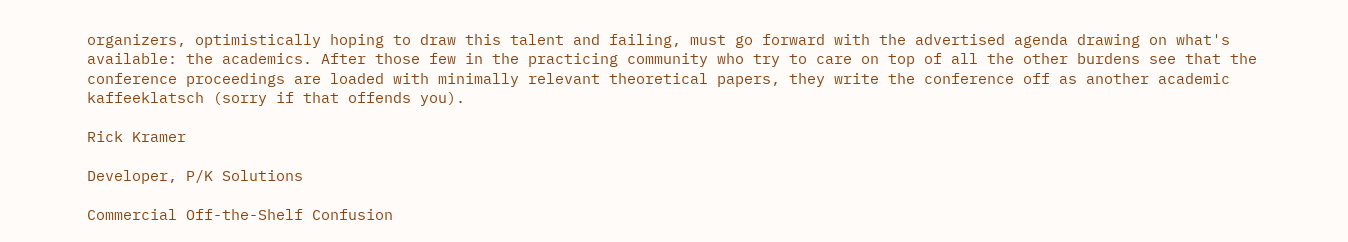organizers, optimistically hoping to draw this talent and failing, must go forward with the advertised agenda drawing on what's available: the academics. After those few in the practicing community who try to care on top of all the other burdens see that the conference proceedings are loaded with minimally relevant theoretical papers, they write the conference off as another academic kaffeeklatsch (sorry if that offends you).

Rick Kramer

Developer, P/K Solutions

Commercial Off-the-Shelf Confusion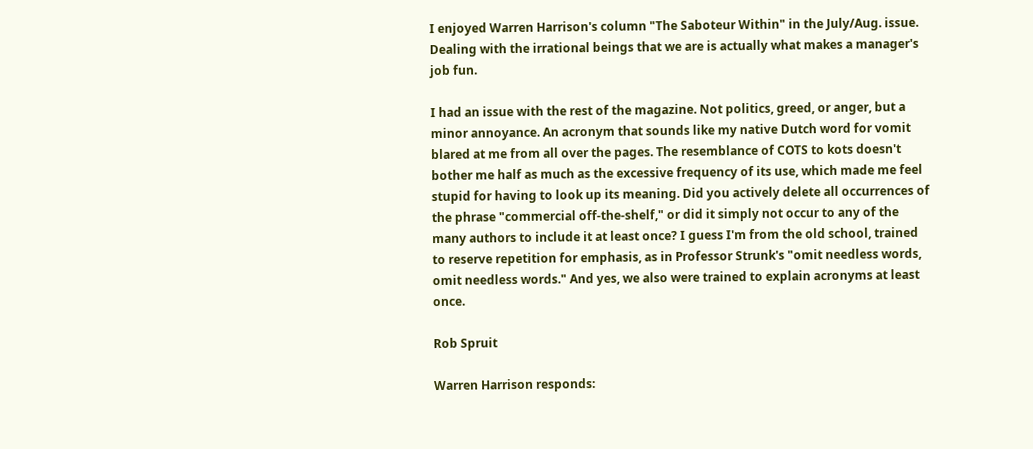I enjoyed Warren Harrison's column "The Saboteur Within" in the July/Aug. issue. Dealing with the irrational beings that we are is actually what makes a manager's job fun.

I had an issue with the rest of the magazine. Not politics, greed, or anger, but a minor annoyance. An acronym that sounds like my native Dutch word for vomit blared at me from all over the pages. The resemblance of COTS to kots doesn't bother me half as much as the excessive frequency of its use, which made me feel stupid for having to look up its meaning. Did you actively delete all occurrences of the phrase "commercial off-the-shelf," or did it simply not occur to any of the many authors to include it at least once? I guess I'm from the old school, trained to reserve repetition for emphasis, as in Professor Strunk's "omit needless words, omit needless words." And yes, we also were trained to explain acronyms at least once.

Rob Spruit

Warren Harrison responds: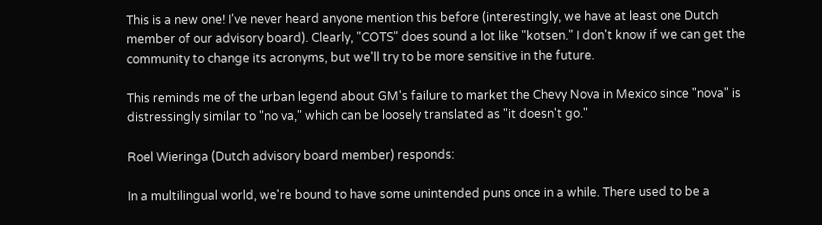This is a new one! I've never heard anyone mention this before (interestingly, we have at least one Dutch member of our advisory board). Clearly, "COTS" does sound a lot like "kotsen." I don't know if we can get the community to change its acronyms, but we'll try to be more sensitive in the future.

This reminds me of the urban legend about GM's failure to market the Chevy Nova in Mexico since "nova" is distressingly similar to "no va," which can be loosely translated as "it doesn't go."

Roel Wieringa (Dutch advisory board member) responds:

In a multilingual world, we're bound to have some unintended puns once in a while. There used to be a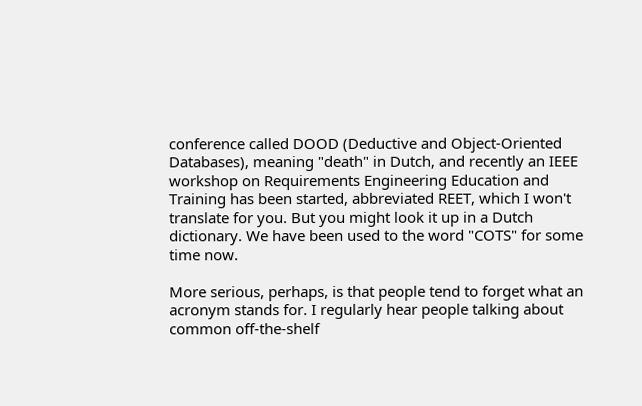conference called DOOD (Deductive and Object-Oriented Databases), meaning "death" in Dutch, and recently an IEEE workshop on Requirements Engineering Education and Training has been started, abbreviated REET, which I won't translate for you. But you might look it up in a Dutch dictionary. We have been used to the word "COTS" for some time now.

More serious, perhaps, is that people tend to forget what an acronym stands for. I regularly hear people talking about common off-the-shelf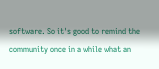software. So it's good to remind the community once in a while what an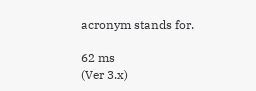acronym stands for.

62 ms
(Ver 3.x)